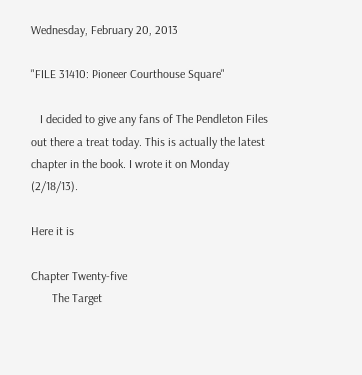Wednesday, February 20, 2013

"FILE 31410: Pioneer Courthouse Square"

   I decided to give any fans of The Pendleton Files out there a treat today. This is actually the latest chapter in the book. I wrote it on Monday (2/18/13).

Here it is

Chapter Twenty-five
       The Target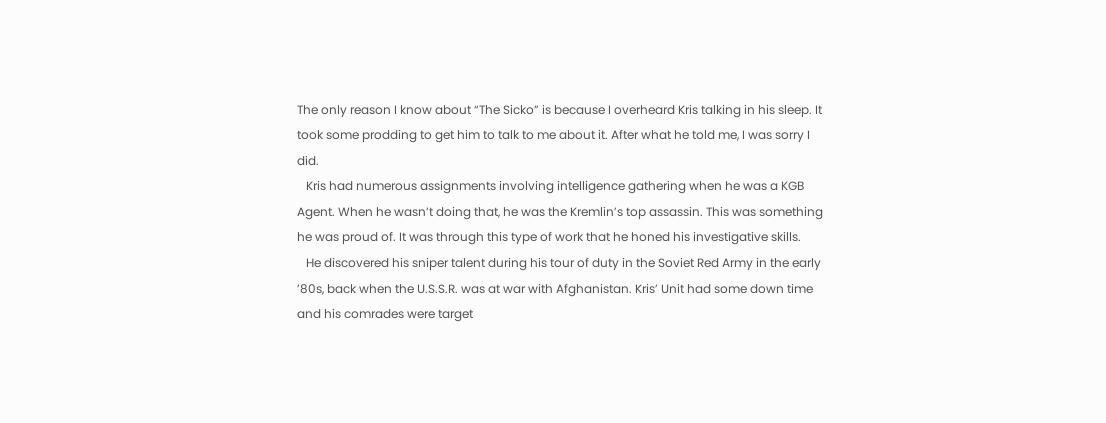The only reason I know about “The Sicko” is because I overheard Kris talking in his sleep. It took some prodding to get him to talk to me about it. After what he told me, I was sorry I did.
   Kris had numerous assignments involving intelligence gathering when he was a KGB Agent. When he wasn’t doing that, he was the Kremlin’s top assassin. This was something he was proud of. It was through this type of work that he honed his investigative skills.
   He discovered his sniper talent during his tour of duty in the Soviet Red Army in the early ’80s, back when the U.S.S.R. was at war with Afghanistan. Kris’ Unit had some down time and his comrades were target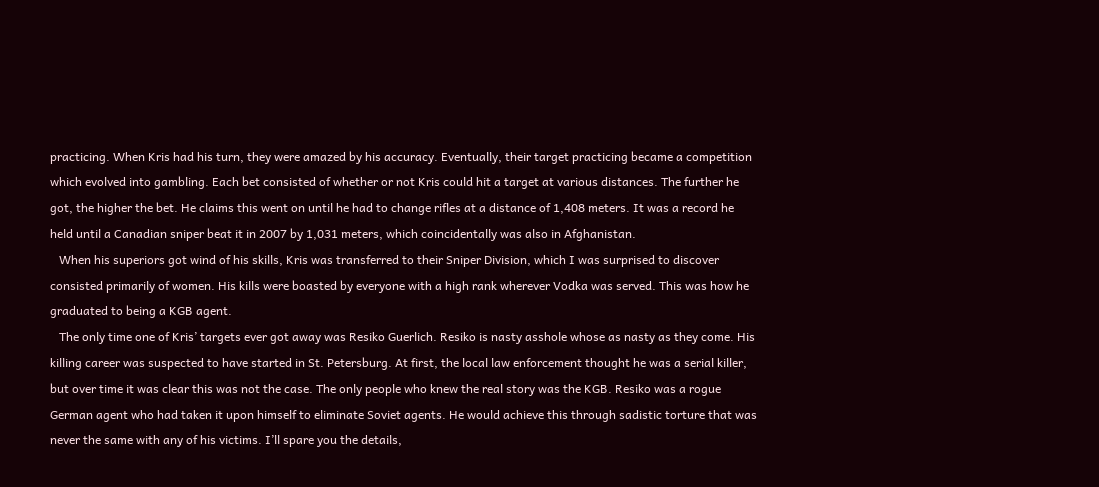practicing. When Kris had his turn, they were amazed by his accuracy. Eventually, their target practicing became a competition which evolved into gambling. Each bet consisted of whether or not Kris could hit a target at various distances. The further he got, the higher the bet. He claims this went on until he had to change rifles at a distance of 1,408 meters. It was a record he held until a Canadian sniper beat it in 2007 by 1,031 meters, which coincidentally was also in Afghanistan.
   When his superiors got wind of his skills, Kris was transferred to their Sniper Division, which I was surprised to discover consisted primarily of women. His kills were boasted by everyone with a high rank wherever Vodka was served. This was how he graduated to being a KGB agent.
   The only time one of Kris’ targets ever got away was Resiko Guerlich. Resiko is nasty asshole whose as nasty as they come. His killing career was suspected to have started in St. Petersburg. At first, the local law enforcement thought he was a serial killer, but over time it was clear this was not the case. The only people who knew the real story was the KGB. Resiko was a rogue German agent who had taken it upon himself to eliminate Soviet agents. He would achieve this through sadistic torture that was never the same with any of his victims. I’ll spare you the details,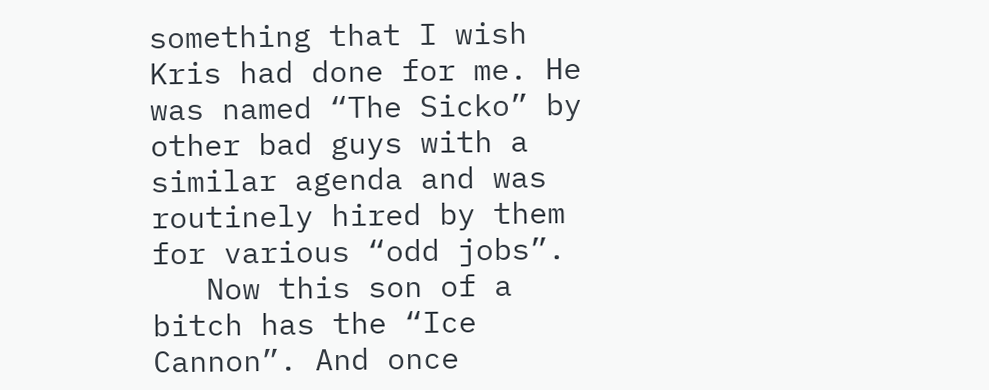something that I wish Kris had done for me. He was named “The Sicko” by other bad guys with a similar agenda and was routinely hired by them for various “odd jobs”.
   Now this son of a bitch has the “Ice Cannon”. And once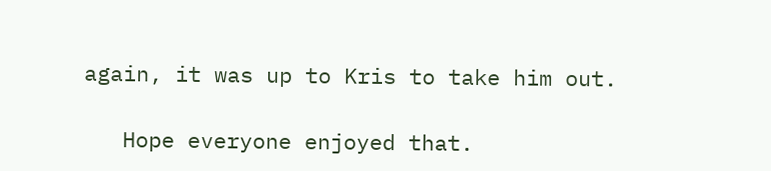again, it was up to Kris to take him out.

   Hope everyone enjoyed that.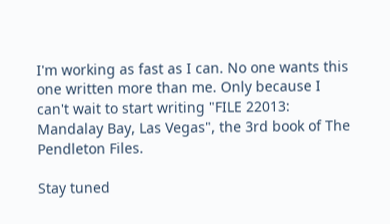I'm working as fast as I can. No one wants this one written more than me. Only because I can't wait to start writing "FILE 22013: Mandalay Bay, Las Vegas", the 3rd book of The Pendleton Files.

Stay tuned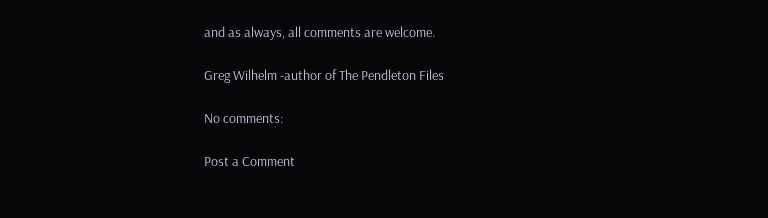and as always, all comments are welcome.

Greg Wilhelm -author of The Pendleton Files

No comments:

Post a Comment